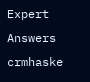Expert Answers
crmhaske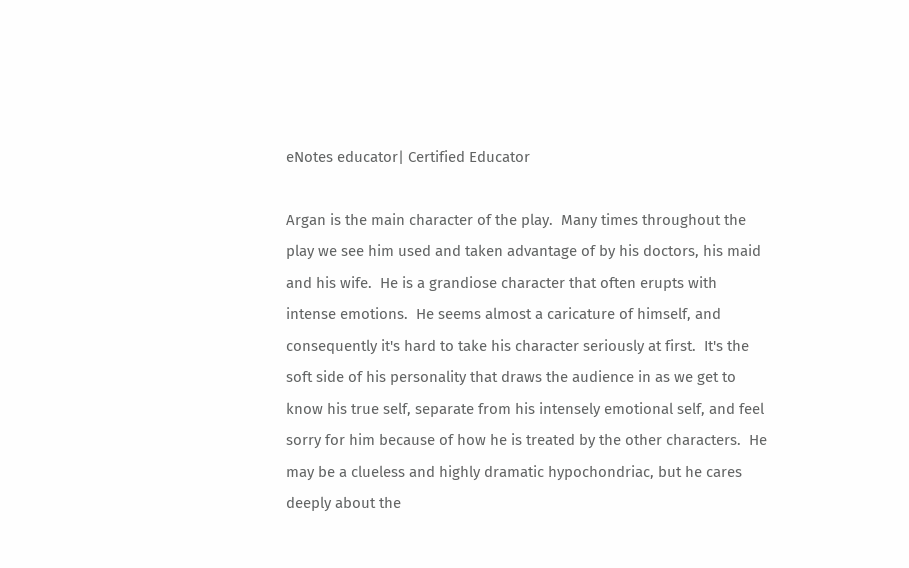eNotes educator| Certified Educator

Argan is the main character of the play.  Many times throughout the play we see him used and taken advantage of by his doctors, his maid and his wife.  He is a grandiose character that often erupts with intense emotions.  He seems almost a caricature of himself, and consequently it's hard to take his character seriously at first.  It's the soft side of his personality that draws the audience in as we get to know his true self, separate from his intensely emotional self, and feel sorry for him because of how he is treated by the other characters.  He may be a clueless and highly dramatic hypochondriac, but he cares deeply about the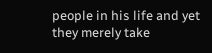people in his life and yet they merely take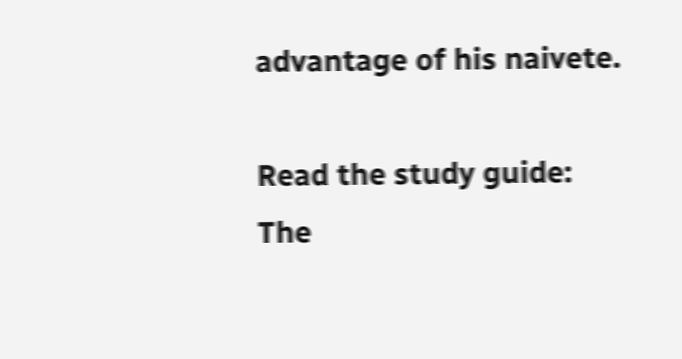advantage of his naivete.

Read the study guide:
The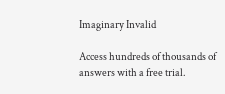Imaginary Invalid

Access hundreds of thousands of answers with a free trial.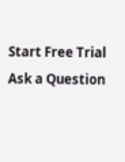Start Free Trial
Ask a Question